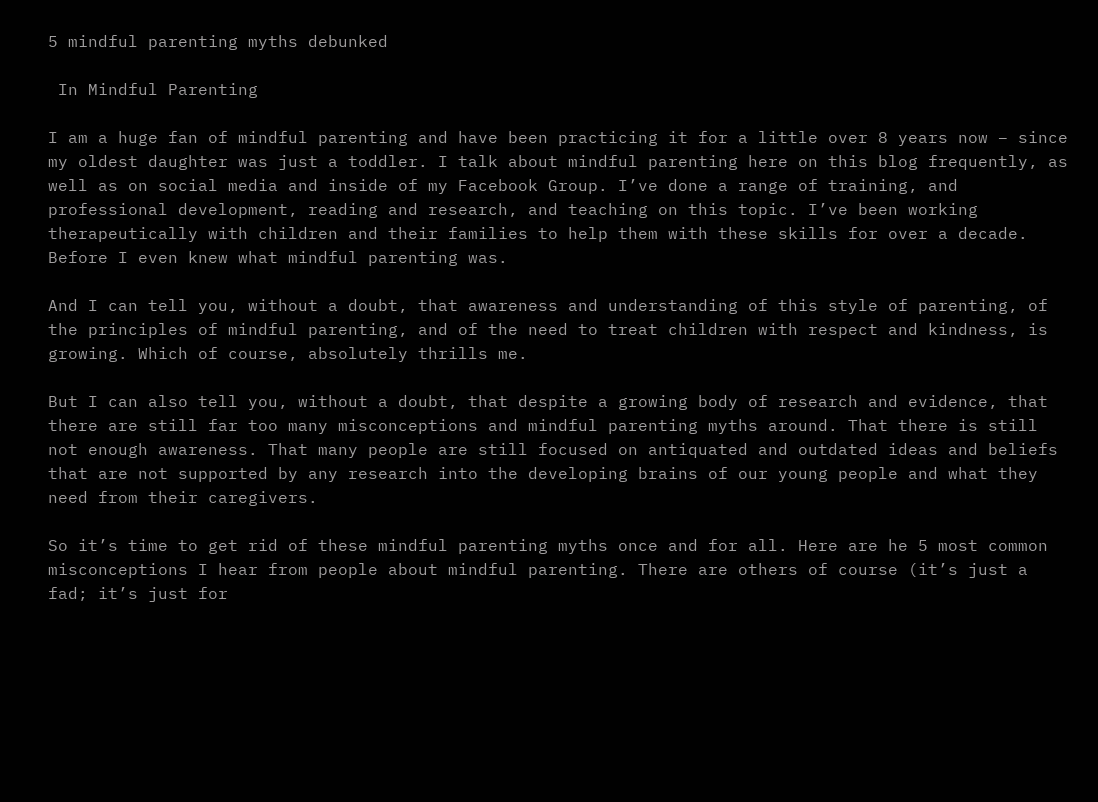5 mindful parenting myths debunked

 In Mindful Parenting

I am a huge fan of mindful parenting and have been practicing it for a little over 8 years now – since my oldest daughter was just a toddler. I talk about mindful parenting here on this blog frequently, as well as on social media and inside of my Facebook Group. I’ve done a range of training, and professional development, reading and research, and teaching on this topic. I’ve been working therapeutically with children and their families to help them with these skills for over a decade. Before I even knew what mindful parenting was.

And I can tell you, without a doubt, that awareness and understanding of this style of parenting, of the principles of mindful parenting, and of the need to treat children with respect and kindness, is growing. Which of course, absolutely thrills me.

But I can also tell you, without a doubt, that despite a growing body of research and evidence, that there are still far too many misconceptions and mindful parenting myths around. That there is still not enough awareness. That many people are still focused on antiquated and outdated ideas and beliefs that are not supported by any research into the developing brains of our young people and what they need from their caregivers.

So it’s time to get rid of these mindful parenting myths once and for all. Here are he 5 most common misconceptions I hear from people about mindful parenting. There are others of course (it’s just a fad; it’s just for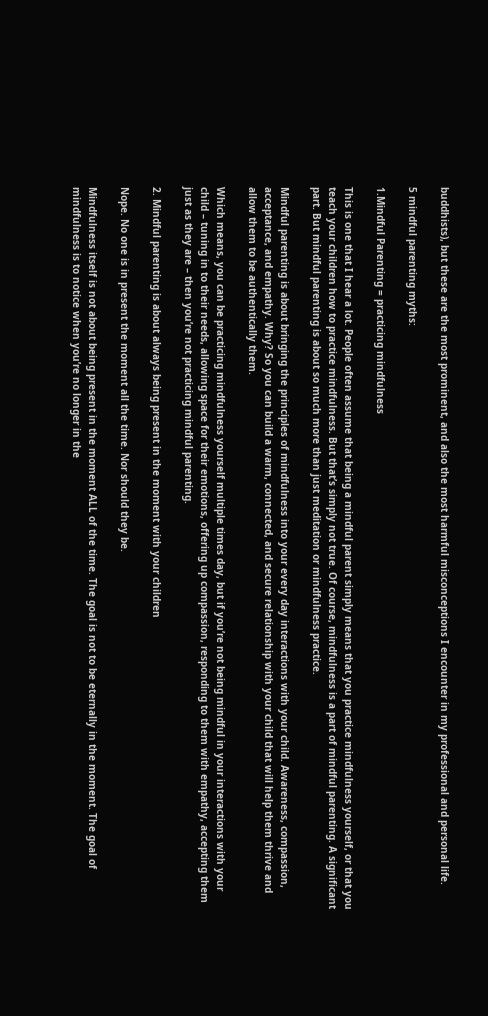buddhists), but these are the most prominent, and also the most harmful misconceptions I encounter in my professional and personal life.

5 mindful parenting myths:

1.Mindful Parenting = practicing mindfulness

This is one that I hear a lot. People often assume that being a mindful parent simply means that you practice mindfulness yourself, or that you teach your children how to practice mindfulness. But that’s simply not true. Of course, mindfulness is a part of mindful parenting. A significant part. But mindful parenting is about so much more than just meditation or mindfulness practice.

Mindful parenting is about bringing the principles of mindfulness into your every day interactions with your child. Awareness, compassion, acceptance, and empathy. Why? So you can build a warm, connected, and secure relationship with your child that will help them thrive and allow them to be authentically them.

Which means, you can be practicing mindfulness yourself multiple times day, but if you’re not being mindful in your interactions with your child – tuning in to their needs, allowing space for their emotions, offering up compassion, responding to them with empathy, accepting them just as they are – then you’re not practicing mindful parenting.

2. Mindful parenting is about always being present in the moment with your children

Nope. No one is in present the moment all the time. Nor should they be.

Mindfulness itself is not about being present in the moment ALL of the time. The goal is not to be eternally in the moment. The goal of mindfulness is to notice when you’re no longer in the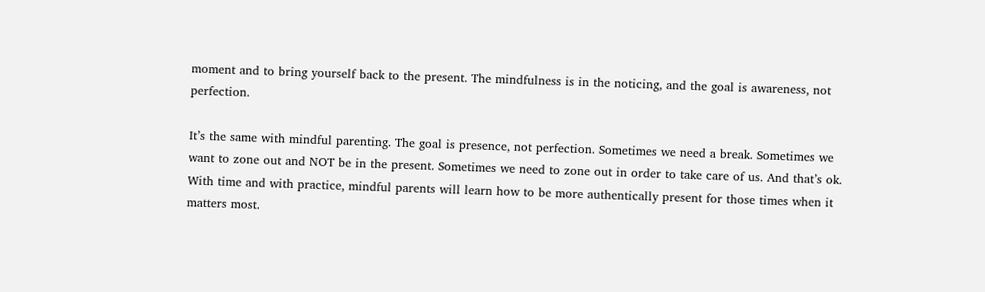moment and to bring yourself back to the present. The mindfulness is in the noticing, and the goal is awareness, not perfection.

It’s the same with mindful parenting. The goal is presence, not perfection. Sometimes we need a break. Sometimes we want to zone out and NOT be in the present. Sometimes we need to zone out in order to take care of us. And that’s ok. With time and with practice, mindful parents will learn how to be more authentically present for those times when it matters most.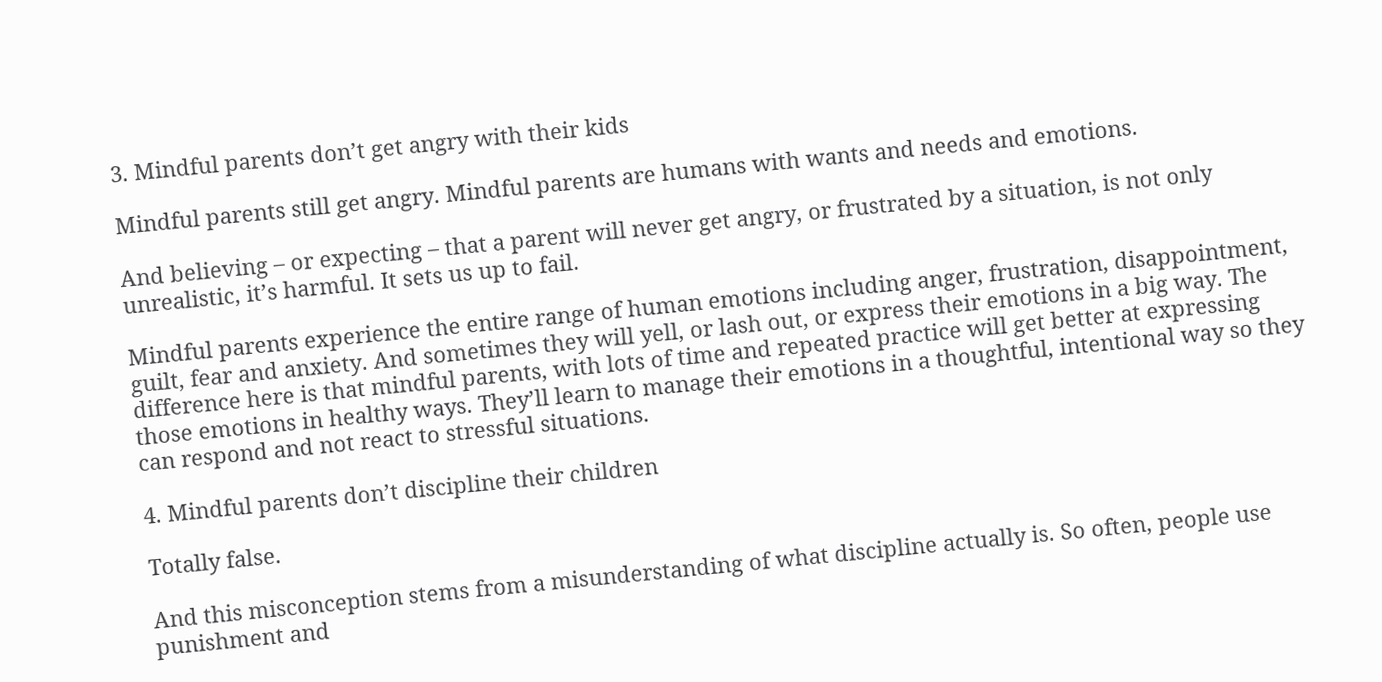3. Mindful parents don’t get angry with their kids

Mindful parents still get angry. Mindful parents are humans with wants and needs and emotions.

And believing – or expecting – that a parent will never get angry, or frustrated by a situation, is not only unrealistic, it’s harmful. It sets us up to fail.

Mindful parents experience the entire range of human emotions including anger, frustration, disappointment, guilt, fear and anxiety. And sometimes they will yell, or lash out, or express their emotions in a big way. The difference here is that mindful parents, with lots of time and repeated practice will get better at expressing those emotions in healthy ways. They’ll learn to manage their emotions in a thoughtful, intentional way so they can respond and not react to stressful situations.

4. Mindful parents don’t discipline their children

Totally false.

And this misconception stems from a misunderstanding of what discipline actually is. So often, people use punishment and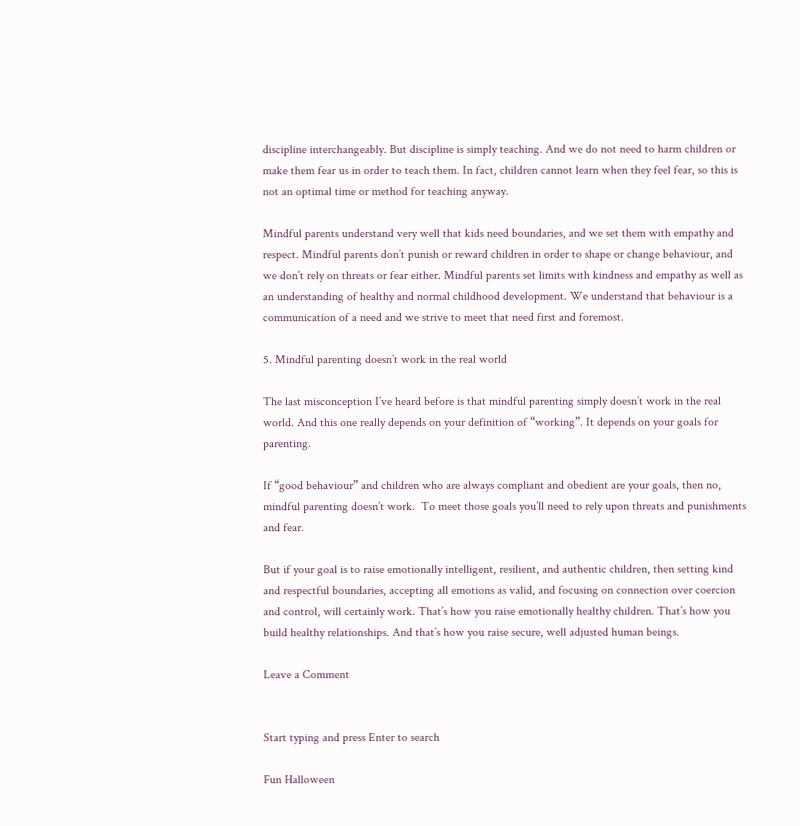discipline interchangeably. But discipline is simply teaching. And we do not need to harm children or make them fear us in order to teach them. In fact, children cannot learn when they feel fear, so this is not an optimal time or method for teaching anyway.

Mindful parents understand very well that kids need boundaries, and we set them with empathy and respect. Mindful parents don’t punish or reward children in order to shape or change behaviour, and we don’t rely on threats or fear either. Mindful parents set limits with kindness and empathy as well as an understanding of healthy and normal childhood development. We understand that behaviour is a communication of a need and we strive to meet that need first and foremost.

5. Mindful parenting doesn’t work in the real world

The last misconception I’ve heard before is that mindful parenting simply doesn’t work in the real world. And this one really depends on your definition of “working”. It depends on your goals for parenting.

If “good behaviour” and children who are always compliant and obedient are your goals, then no, mindful parenting doesn’t work.  To meet those goals you’ll need to rely upon threats and punishments and fear.

But if your goal is to raise emotionally intelligent, resilient, and authentic children, then setting kind and respectful boundaries, accepting all emotions as valid, and focusing on connection over coercion and control, will certainly work. That’s how you raise emotionally healthy children. That’s how you build healthy relationships. And that’s how you raise secure, well adjusted human beings.

Leave a Comment


Start typing and press Enter to search

Fun Halloween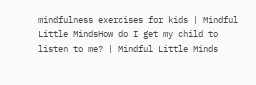mindfulness exercises for kids | Mindful Little MindsHow do I get my child to listen to me? | Mindful Little Minds